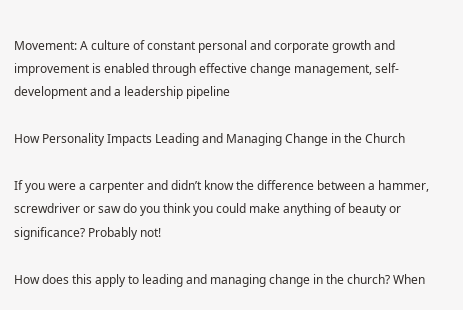Movement: A culture of constant personal and corporate growth and improvement is enabled through effective change management, self-development and a leadership pipeline

How Personality Impacts Leading and Managing Change in the Church

If you were a carpenter and didn’t know the difference between a hammer, screwdriver or saw do you think you could make anything of beauty or significance? Probably not!

How does this apply to leading and managing change in the church? When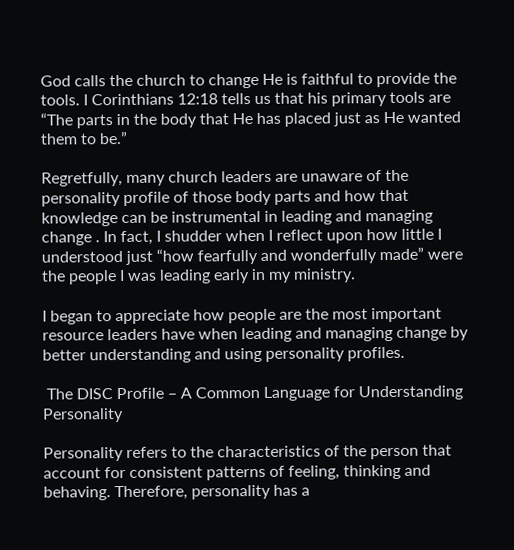God calls the church to change He is faithful to provide the tools. I Corinthians 12:18 tells us that his primary tools are “The parts in the body that He has placed just as He wanted them to be.”

Regretfully, many church leaders are unaware of the personality profile of those body parts and how that knowledge can be instrumental in leading and managing change . In fact, I shudder when I reflect upon how little I understood just “how fearfully and wonderfully made” were the people I was leading early in my ministry.

I began to appreciate how people are the most important resource leaders have when leading and managing change by better understanding and using personality profiles.

 The DISC Profile – A Common Language for Understanding Personality

Personality refers to the characteristics of the person that account for consistent patterns of feeling, thinking and behaving. Therefore, personality has a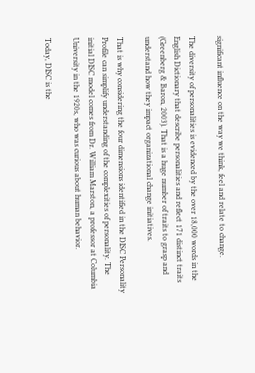significant influence on the way we think, feel and relate to change.

The diversity of personalities is evidenced by the over 18,000 words in the English Dictionary that describe personalities and reflect 171 distinct traits (Greenberg & Baron, 2003). That is a huge number of traits to grasp and understand how they impact organizational change initiatives.

That is why considering the four dimensions identified in the DISC Personality Profile can simplify understanding of the complexities of personality. The initial DISC model comes from Dr. William Marston, a professor at Columbia University in the 1920s, who was curious about human behavior.

Today, DISC is the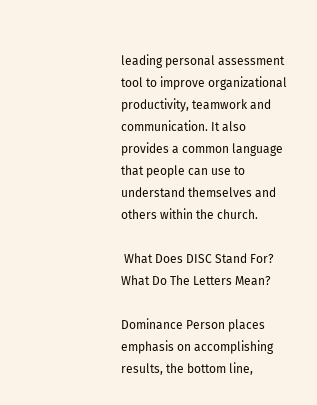leading personal assessment tool to improve organizational productivity, teamwork and communication. It also provides a common language that people can use to understand themselves and others within the church.

 What Does DISC Stand For? What Do The Letters Mean?

Dominance Person places emphasis on accomplishing results, the bottom line,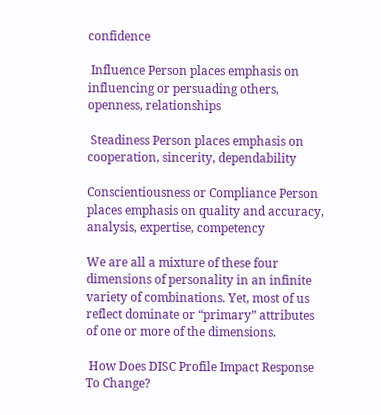confidence

 Influence Person places emphasis on influencing or persuading others, openness, relationships

 Steadiness Person places emphasis on cooperation, sincerity, dependability

Conscientiousness or Compliance Person places emphasis on quality and accuracy, analysis, expertise, competency

We are all a mixture of these four dimensions of personality in an infinite variety of combinations. Yet, most of us reflect dominate or “primary” attributes of one or more of the dimensions.

 How Does DISC Profile Impact Response To Change?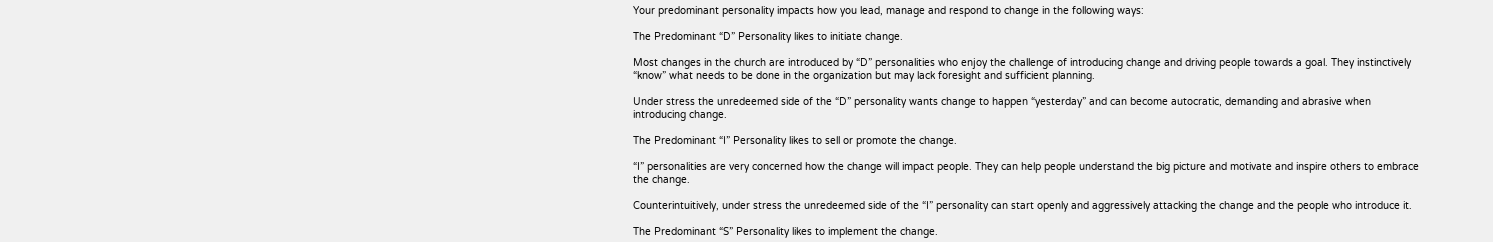Your predominant personality impacts how you lead, manage and respond to change in the following ways:

The Predominant “D” Personality likes to initiate change.

Most changes in the church are introduced by “D” personalities who enjoy the challenge of introducing change and driving people towards a goal. They instinctively “know” what needs to be done in the organization but may lack foresight and sufficient planning.

Under stress the unredeemed side of the “D” personality wants change to happen “yesterday” and can become autocratic, demanding and abrasive when introducing change.

The Predominant “I” Personality likes to sell or promote the change.

“I” personalities are very concerned how the change will impact people. They can help people understand the big picture and motivate and inspire others to embrace the change.

Counterintuitively, under stress the unredeemed side of the “I” personality can start openly and aggressively attacking the change and the people who introduce it.

The Predominant “S” Personality likes to implement the change.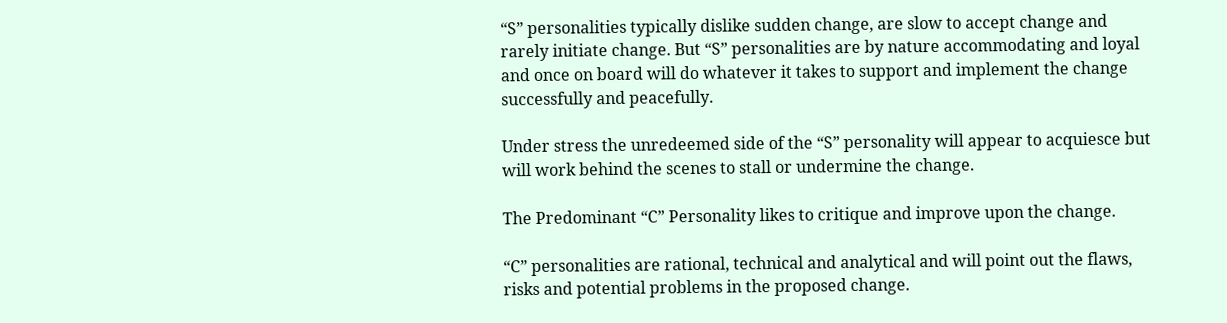“S” personalities typically dislike sudden change, are slow to accept change and rarely initiate change. But “S” personalities are by nature accommodating and loyal and once on board will do whatever it takes to support and implement the change successfully and peacefully.

Under stress the unredeemed side of the “S” personality will appear to acquiesce but will work behind the scenes to stall or undermine the change.

The Predominant “C” Personality likes to critique and improve upon the change.

“C” personalities are rational, technical and analytical and will point out the flaws, risks and potential problems in the proposed change.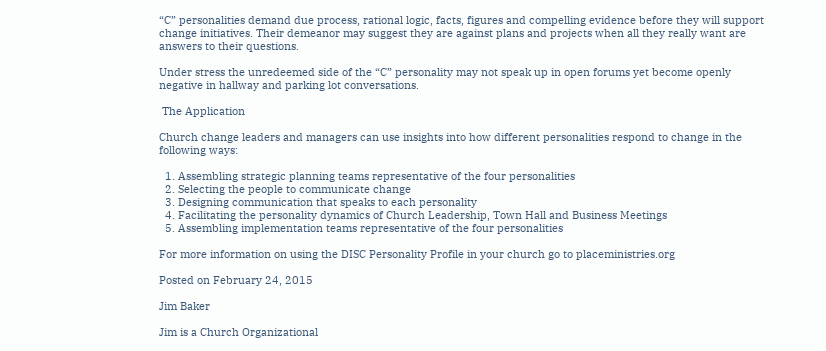“C” personalities demand due process, rational logic, facts, figures and compelling evidence before they will support change initiatives. Their demeanor may suggest they are against plans and projects when all they really want are answers to their questions.

Under stress the unredeemed side of the “C” personality may not speak up in open forums yet become openly negative in hallway and parking lot conversations.

 The Application

Church change leaders and managers can use insights into how different personalities respond to change in the following ways:

  1. Assembling strategic planning teams representative of the four personalities
  2. Selecting the people to communicate change
  3. Designing communication that speaks to each personality
  4. Facilitating the personality dynamics of Church Leadership, Town Hall and Business Meetings
  5. Assembling implementation teams representative of the four personalities

For more information on using the DISC Personality Profile in your church go to placeministries.org

Posted on February 24, 2015

Jim Baker

Jim is a Church Organizational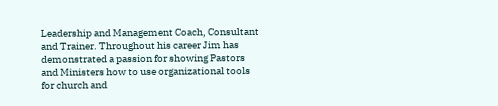Leadership and Management Coach, Consultant and Trainer. Throughout his career Jim has demonstrated a passion for showing Pastors and Ministers how to use organizational tools for church and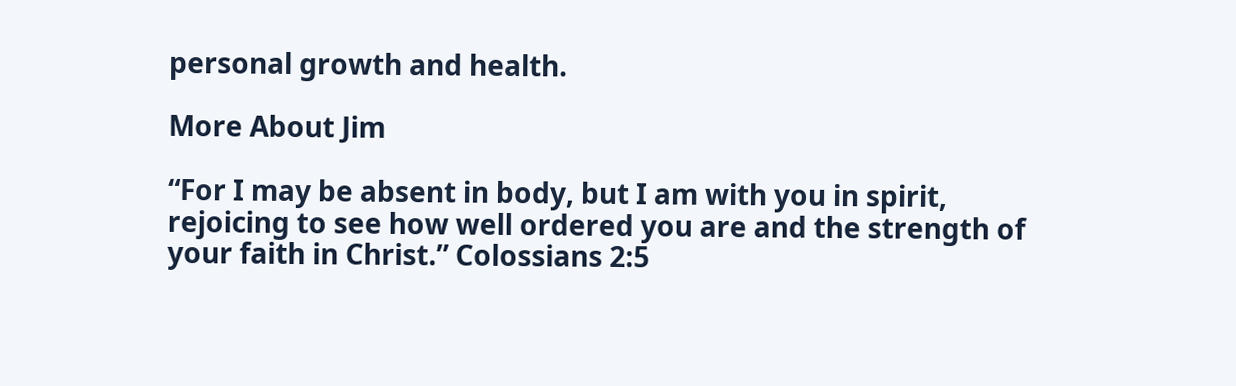personal growth and health.

More About Jim

“For I may be absent in body, but I am with you in spirit, rejoicing to see how well ordered you are and the strength of your faith in Christ.” Colossians 2:5